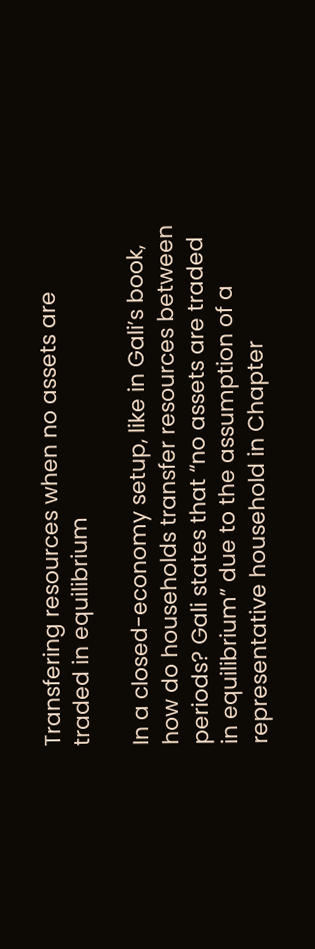Transfering resources when no assets are traded in equilibrium

In a closed-economy setup, like in Gali’s book, how do households transfer resources between periods? Gali states that “no assets are traded in equilibrium” due to the assumption of a representative household in Chapter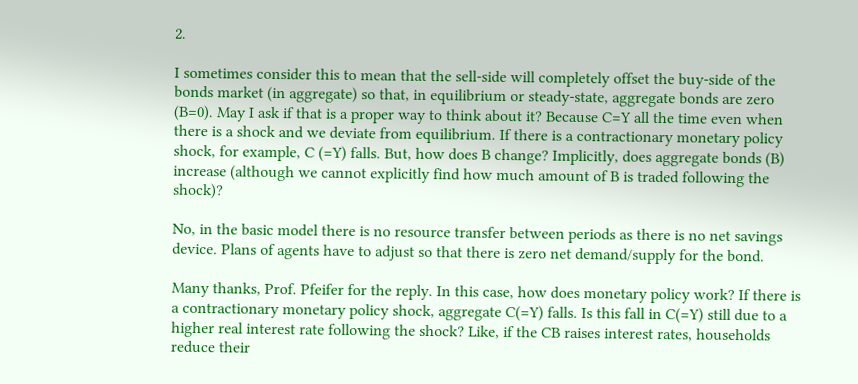2.

I sometimes consider this to mean that the sell-side will completely offset the buy-side of the bonds market (in aggregate) so that, in equilibrium or steady-state, aggregate bonds are zero (B=0). May I ask if that is a proper way to think about it? Because C=Y all the time even when there is a shock and we deviate from equilibrium. If there is a contractionary monetary policy shock, for example, C (=Y) falls. But, how does B change? Implicitly, does aggregate bonds (B) increase (although we cannot explicitly find how much amount of B is traded following the shock)?

No, in the basic model there is no resource transfer between periods as there is no net savings device. Plans of agents have to adjust so that there is zero net demand/supply for the bond.

Many thanks, Prof. Pfeifer for the reply. In this case, how does monetary policy work? If there is a contractionary monetary policy shock, aggregate C(=Y) falls. Is this fall in C(=Y) still due to a higher real interest rate following the shock? Like, if the CB raises interest rates, households reduce their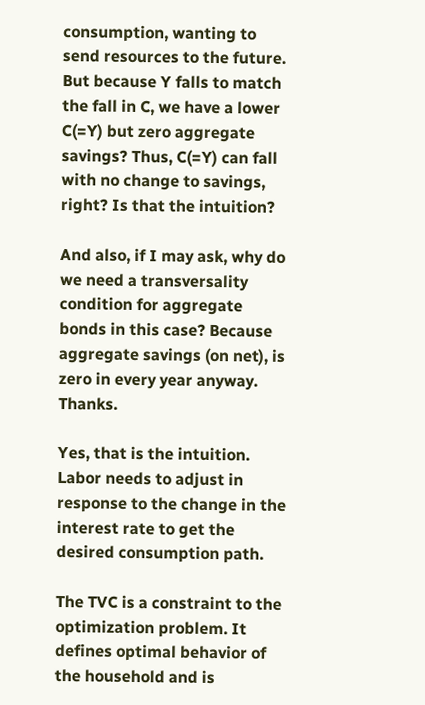consumption, wanting to send resources to the future. But because Y falls to match the fall in C, we have a lower C(=Y) but zero aggregate savings? Thus, C(=Y) can fall with no change to savings, right? Is that the intuition?

And also, if I may ask, why do we need a transversality condition for aggregate bonds in this case? Because aggregate savings (on net), is zero in every year anyway. Thanks.

Yes, that is the intuition. Labor needs to adjust in response to the change in the interest rate to get the desired consumption path.

The TVC is a constraint to the optimization problem. It defines optimal behavior of the household and is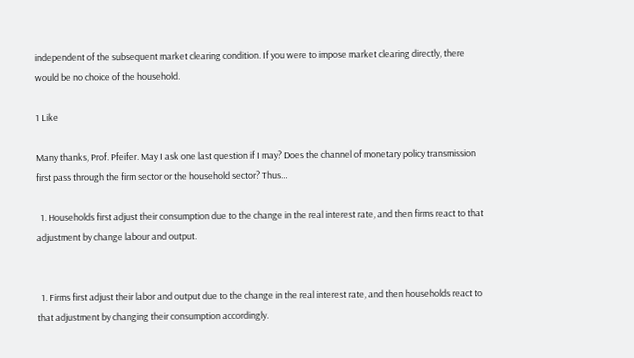independent of the subsequent market clearing condition. If you were to impose market clearing directly, there would be no choice of the household.

1 Like

Many thanks, Prof. Pfeifer. May I ask one last question if I may? Does the channel of monetary policy transmission first pass through the firm sector or the household sector? Thus…

  1. Households first adjust their consumption due to the change in the real interest rate, and then firms react to that adjustment by change labour and output.


  1. Firms first adjust their labor and output due to the change in the real interest rate, and then households react to that adjustment by changing their consumption accordingly.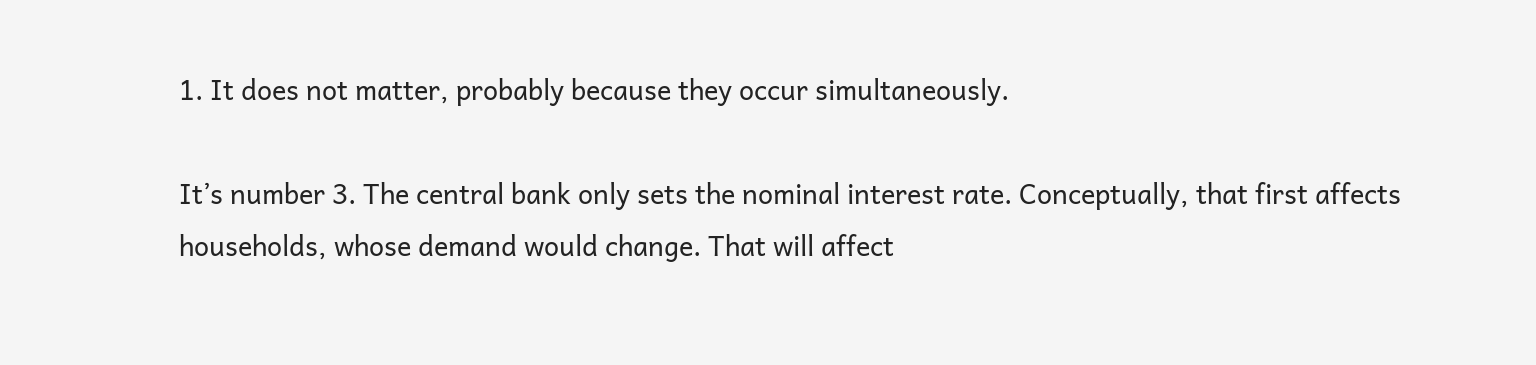1. It does not matter, probably because they occur simultaneously.

It’s number 3. The central bank only sets the nominal interest rate. Conceptually, that first affects households, whose demand would change. That will affect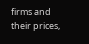firms and their prices,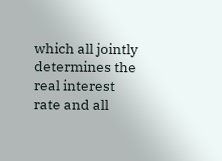which all jointly determines the real interest rate and all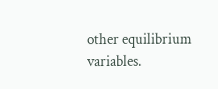other equilibrium variables.